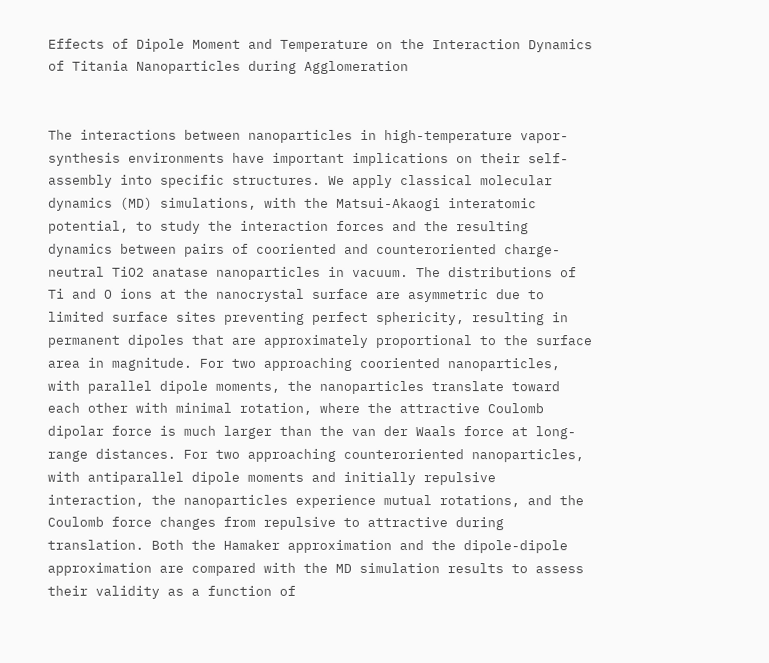Effects of Dipole Moment and Temperature on the Interaction Dynamics of Titania Nanoparticles during Agglomeration


The interactions between nanoparticles in high-temperature vapor-synthesis environments have important implications on their self-assembly into specific structures. We apply classical molecular dynamics (MD) simulations, with the Matsui-Akaogi interatomic potential, to study the interaction forces and the resulting dynamics between pairs of cooriented and counteroriented charge-neutral TiO2 anatase nanoparticles in vacuum. The distributions of Ti and O ions at the nanocrystal surface are asymmetric due to limited surface sites preventing perfect sphericity, resulting in permanent dipoles that are approximately proportional to the surface area in magnitude. For two approaching cooriented nanoparticles, with parallel dipole moments, the nanoparticles translate toward each other with minimal rotation, where the attractive Coulomb dipolar force is much larger than the van der Waals force at long-range distances. For two approaching counteroriented nanoparticles, with antiparallel dipole moments and initially repulsive interaction, the nanoparticles experience mutual rotations, and the Coulomb force changes from repulsive to attractive during translation. Both the Hamaker approximation and the dipole-dipole approximation are compared with the MD simulation results to assess their validity as a function of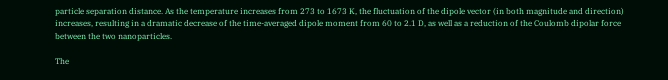particle separation distance. As the temperature increases from 273 to 1673 K, the fluctuation of the dipole vector (in both magnitude and direction) increases, resulting in a dramatic decrease of the time-averaged dipole moment from 60 to 2.1 D, as well as a reduction of the Coulomb dipolar force between the two nanoparticles.

The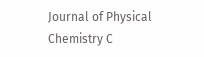Journal of Physical Chemistry C